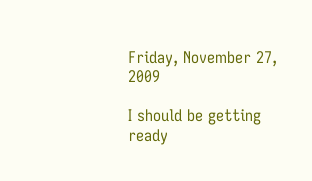Friday, November 27, 2009

I should be getting ready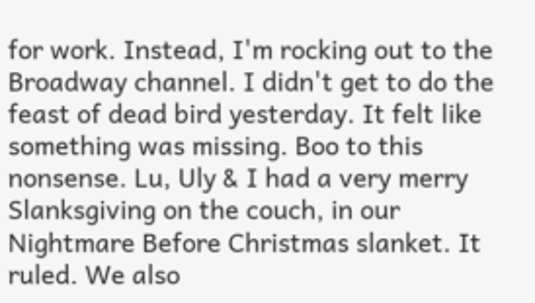for work. Instead, I'm rocking out to the Broadway channel. I didn't get to do the feast of dead bird yesterday. It felt like something was missing. Boo to this nonsense. Lu, Uly & I had a very merry Slanksgiving on the couch, in our Nightmare Before Christmas slanket. It ruled. We also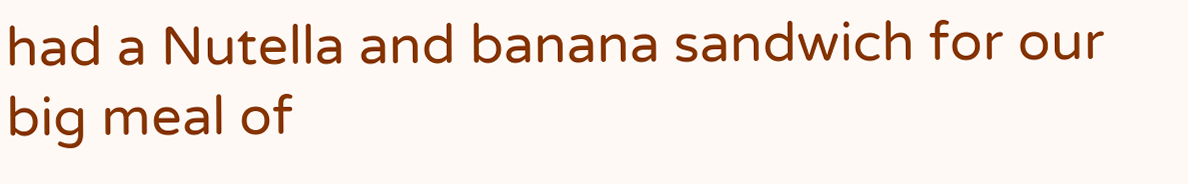had a Nutella and banana sandwich for our big meal of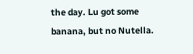the day. Lu got some banana, but no Nutella.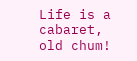Life is a cabaret, old chum!